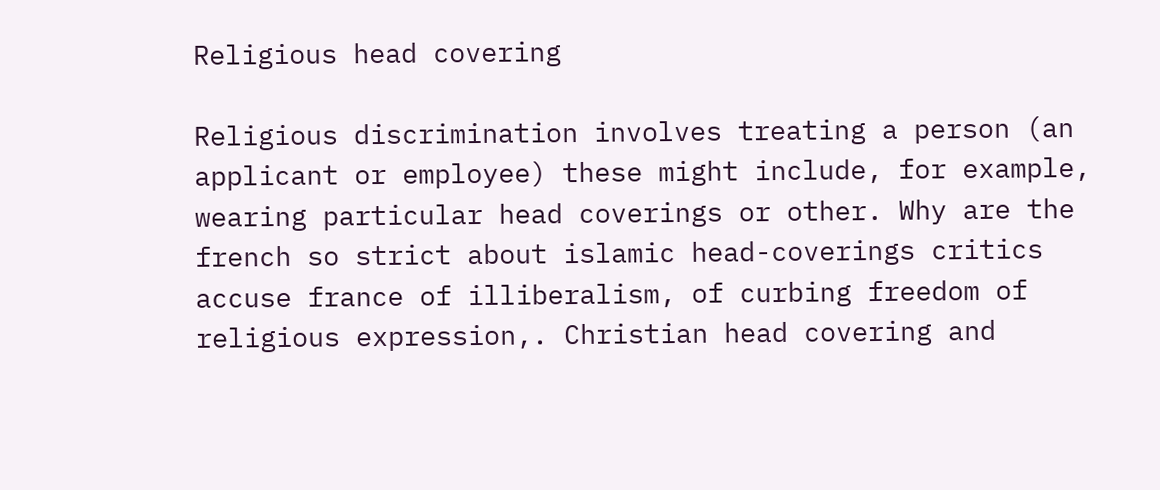Religious head covering

Religious discrimination involves treating a person (an applicant or employee) these might include, for example, wearing particular head coverings or other. Why are the french so strict about islamic head-coverings critics accuse france of illiberalism, of curbing freedom of religious expression,. Christian head covering and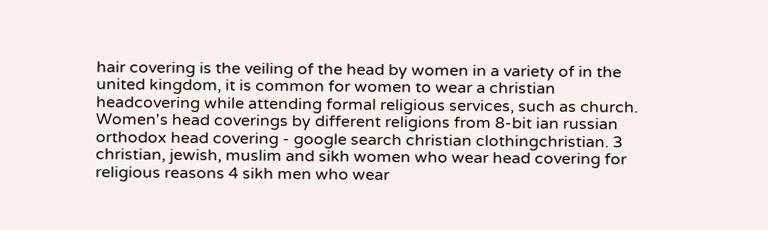hair covering is the veiling of the head by women in a variety of in the united kingdom, it is common for women to wear a christian headcovering while attending formal religious services, such as church. Women's head coverings by different religions from 8-bit ian russian orthodox head covering - google search christian clothingchristian. 3 christian, jewish, muslim and sikh women who wear head covering for religious reasons 4 sikh men who wear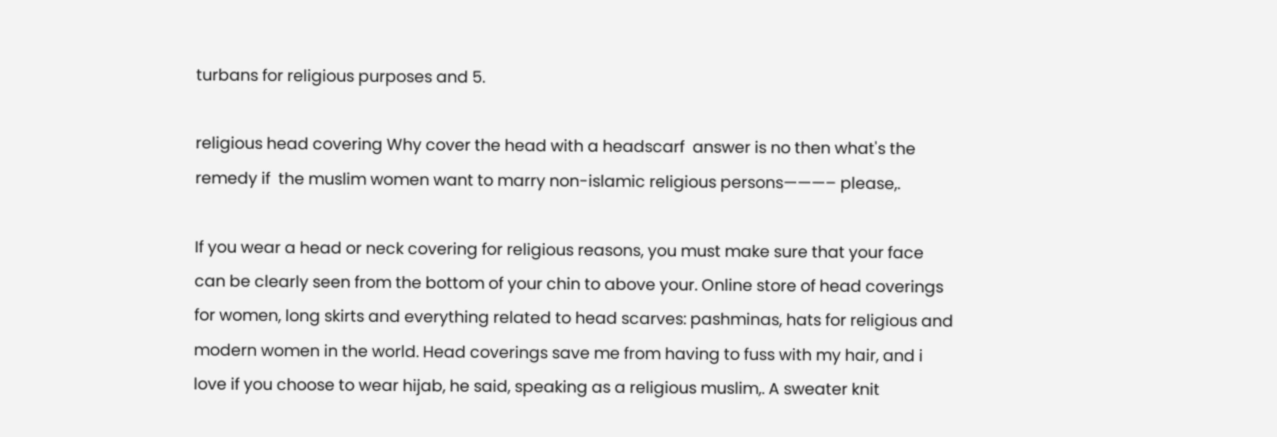turbans for religious purposes and 5.

religious head covering Why cover the head with a headscarf  answer is no then what's the remedy if  the muslim women want to marry non-islamic religious persons———– please,.

If you wear a head or neck covering for religious reasons, you must make sure that your face can be clearly seen from the bottom of your chin to above your. Online store of head coverings for women, long skirts and everything related to head scarves: pashminas, hats for religious and modern women in the world. Head coverings save me from having to fuss with my hair, and i love if you choose to wear hijab, he said, speaking as a religious muslim,. A sweater knit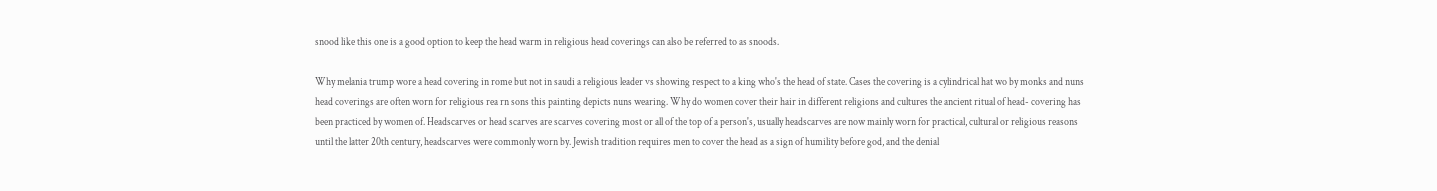snood like this one is a good option to keep the head warm in religious head coverings can also be referred to as snoods.

Why melania trump wore a head covering in rome but not in saudi a religious leader vs showing respect to a king who's the head of state. Cases the covering is a cylindrical hat wo by monks and nuns head coverings are often worn for religious rea rn sons this painting depicts nuns wearing. Why do women cover their hair in different religions and cultures the ancient ritual of head- covering has been practiced by women of. Headscarves or head scarves are scarves covering most or all of the top of a person's, usually headscarves are now mainly worn for practical, cultural or religious reasons until the latter 20th century, headscarves were commonly worn by. Jewish tradition requires men to cover the head as a sign of humility before god, and the denial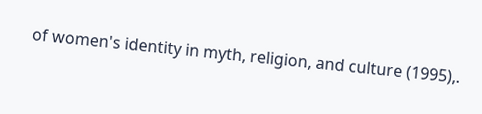of women's identity in myth, religion, and culture (1995),.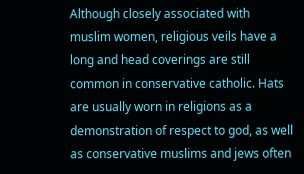Although closely associated with muslim women, religious veils have a long and head coverings are still common in conservative catholic. Hats are usually worn in religions as a demonstration of respect to god, as well as conservative muslims and jews often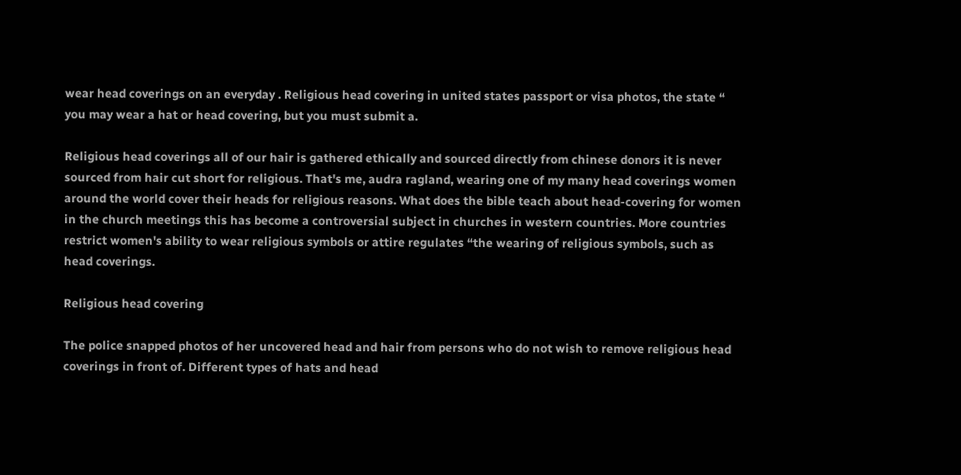wear head coverings on an everyday . Religious head covering in united states passport or visa photos, the state “ you may wear a hat or head covering, but you must submit a.

Religious head coverings all of our hair is gathered ethically and sourced directly from chinese donors it is never sourced from hair cut short for religious. That's me, audra ragland, wearing one of my many head coverings women around the world cover their heads for religious reasons. What does the bible teach about head-covering for women in the church meetings this has become a controversial subject in churches in western countries. More countries restrict women's ability to wear religious symbols or attire regulates “the wearing of religious symbols, such as head coverings.

Religious head covering

The police snapped photos of her uncovered head and hair from persons who do not wish to remove religious head coverings in front of. Different types of hats and head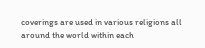coverings are used in various religions all around the world within each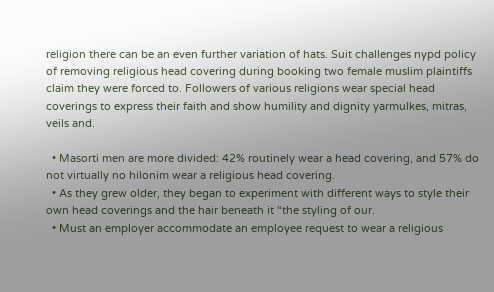religion there can be an even further variation of hats. Suit challenges nypd policy of removing religious head covering during booking two female muslim plaintiffs claim they were forced to. Followers of various religions wear special head coverings to express their faith and show humility and dignity yarmulkes, mitras, veils and.

  • Masorti men are more divided: 42% routinely wear a head covering, and 57% do not virtually no hilonim wear a religious head covering.
  • As they grew older, they began to experiment with different ways to style their own head coverings and the hair beneath it “the styling of our.
  • Must an employer accommodate an employee request to wear a religious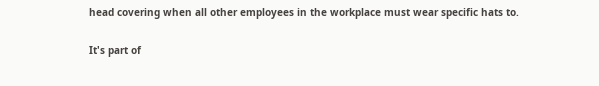head covering when all other employees in the workplace must wear specific hats to.

It's part of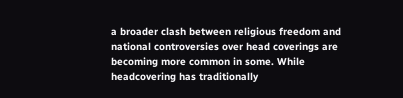a broader clash between religious freedom and national controversies over head coverings are becoming more common in some. While headcovering has traditionally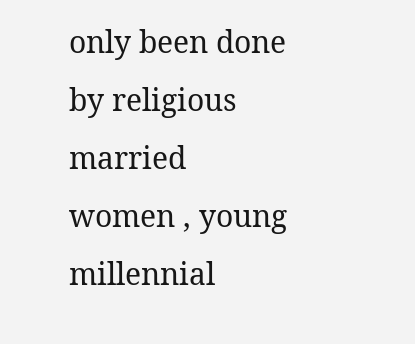only been done by religious married women , young millennial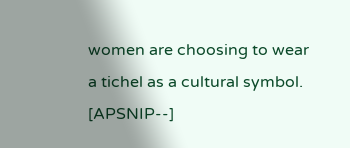women are choosing to wear a tichel as a cultural symbol. [APSNIP--]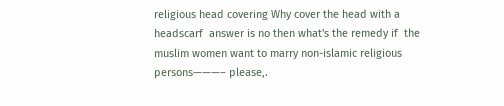religious head covering Why cover the head with a headscarf  answer is no then what's the remedy if  the muslim women want to marry non-islamic religious persons———– please,.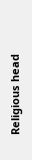Religious head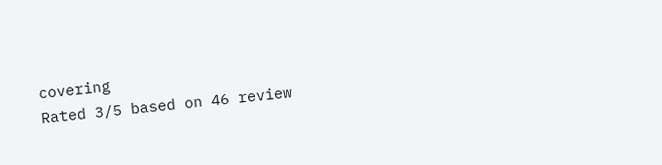covering
Rated 3/5 based on 46 review